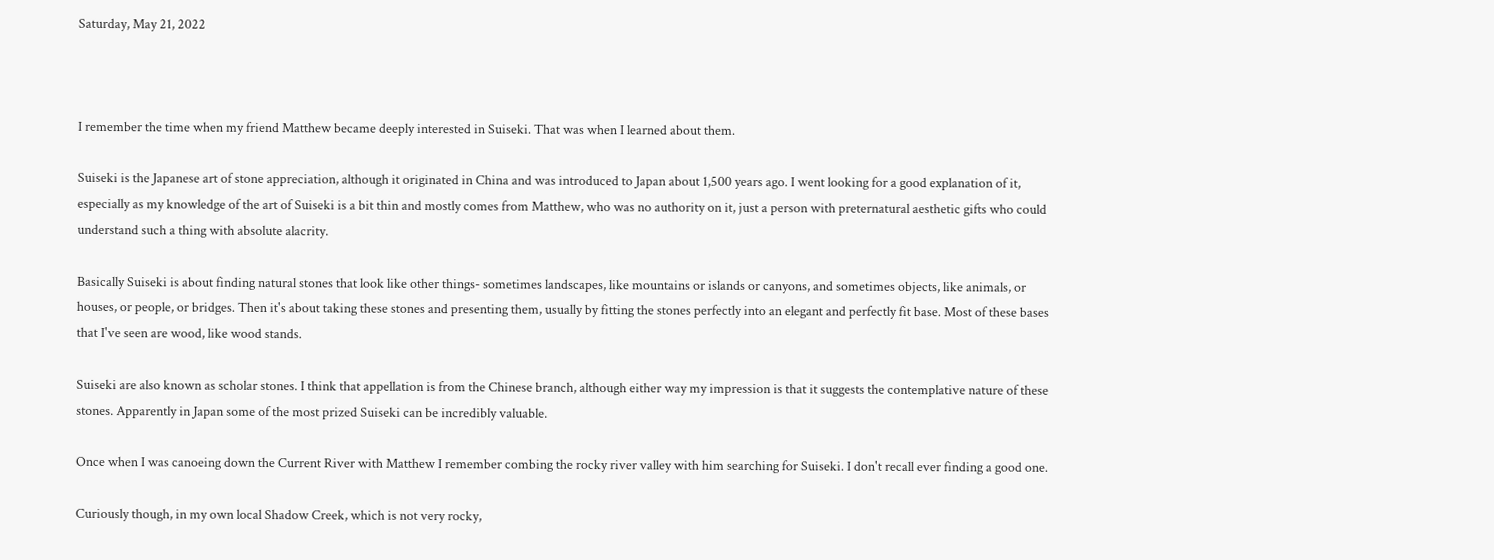Saturday, May 21, 2022



I remember the time when my friend Matthew became deeply interested in Suiseki. That was when I learned about them.

Suiseki is the Japanese art of stone appreciation, although it originated in China and was introduced to Japan about 1,500 years ago. I went looking for a good explanation of it, especially as my knowledge of the art of Suiseki is a bit thin and mostly comes from Matthew, who was no authority on it, just a person with preternatural aesthetic gifts who could understand such a thing with absolute alacrity.

Basically Suiseki is about finding natural stones that look like other things- sometimes landscapes, like mountains or islands or canyons, and sometimes objects, like animals, or houses, or people, or bridges. Then it's about taking these stones and presenting them, usually by fitting the stones perfectly into an elegant and perfectly fit base. Most of these bases that I've seen are wood, like wood stands.

Suiseki are also known as scholar stones. I think that appellation is from the Chinese branch, although either way my impression is that it suggests the contemplative nature of these stones. Apparently in Japan some of the most prized Suiseki can be incredibly valuable.

Once when I was canoeing down the Current River with Matthew I remember combing the rocky river valley with him searching for Suiseki. I don't recall ever finding a good one.

Curiously though, in my own local Shadow Creek, which is not very rocky,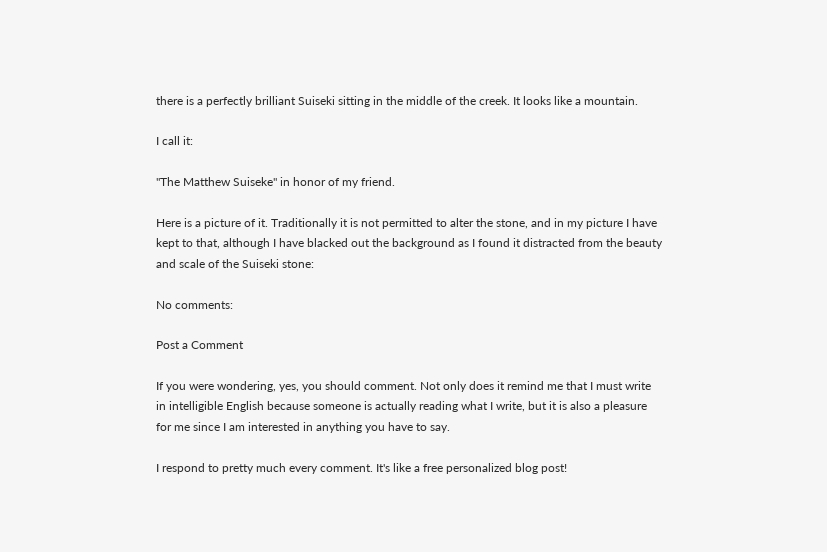there is a perfectly brilliant Suiseki sitting in the middle of the creek. It looks like a mountain.

I call it:

"The Matthew Suiseke" in honor of my friend.

Here is a picture of it. Traditionally it is not permitted to alter the stone, and in my picture I have kept to that, although I have blacked out the background as I found it distracted from the beauty and scale of the Suiseki stone:

No comments:

Post a Comment

If you were wondering, yes, you should comment. Not only does it remind me that I must write in intelligible English because someone is actually reading what I write, but it is also a pleasure for me since I am interested in anything you have to say.

I respond to pretty much every comment. It's like a free personalized blog post!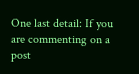One last detail: If you are commenting on a post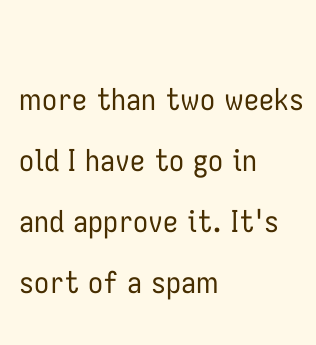more than two weeks old I have to go in and approve it. It's sort of a spam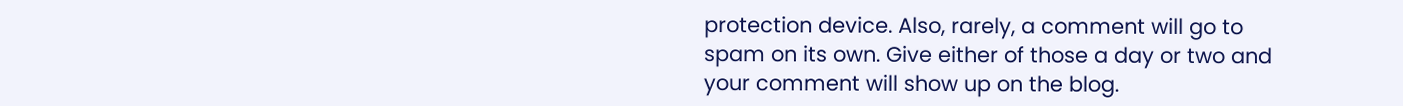protection device. Also, rarely, a comment will go to spam on its own. Give either of those a day or two and your comment will show up on the blog.